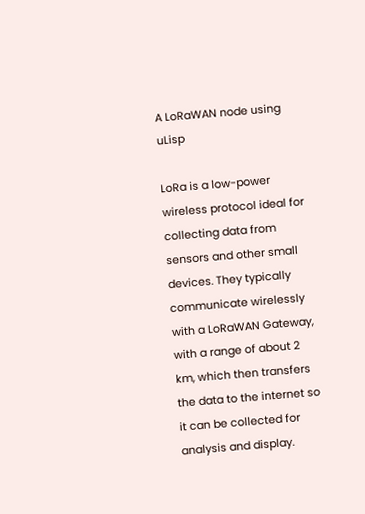A LoRaWAN node using uLisp

LoRa is a low-power wireless protocol ideal for collecting data from sensors and other small devices. They typically communicate wirelessly with a LoRaWAN Gateway, with a range of about 2 km, which then transfers the data to the internet so it can be collected for analysis and display.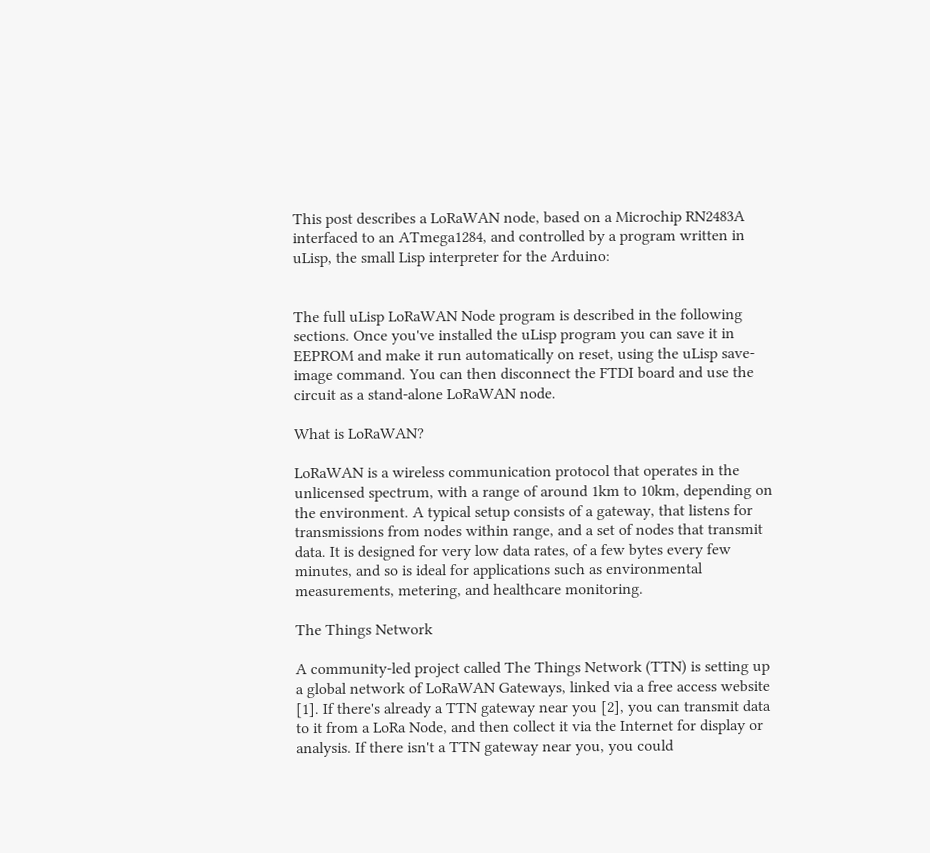This post describes a LoRaWAN node, based on a Microchip RN2483A interfaced to an ATmega1284, and controlled by a program written in uLisp, the small Lisp interpreter for the Arduino:


The full uLisp LoRaWAN Node program is described in the following sections. Once you've installed the uLisp program you can save it in EEPROM and make it run automatically on reset, using the uLisp save-image command. You can then disconnect the FTDI board and use the circuit as a stand-alone LoRaWAN node.

What is LoRaWAN?

LoRaWAN is a wireless communication protocol that operates in the unlicensed spectrum, with a range of around 1km to 10km, depending on the environment. A typical setup consists of a gateway, that listens for transmissions from nodes within range, and a set of nodes that transmit data. It is designed for very low data rates, of a few bytes every few minutes, and so is ideal for applications such as environmental measurements, metering, and healthcare monitoring.

The Things Network

A community-led project called The Things Network (TTN) is setting up a global network of LoRaWAN Gateways, linked via a free access website [1]. If there's already a TTN gateway near you [2], you can transmit data to it from a LoRa Node, and then collect it via the Internet for display or analysis. If there isn't a TTN gateway near you, you could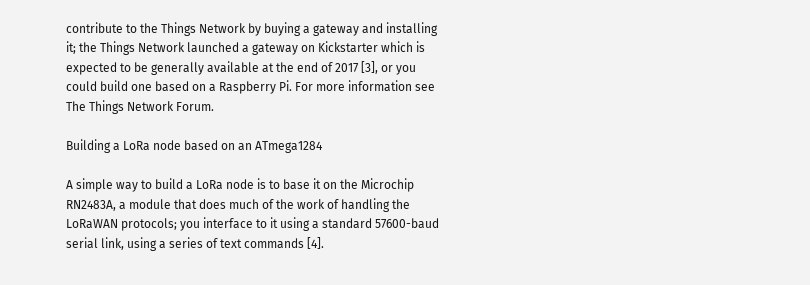contribute to the Things Network by buying a gateway and installing it; the Things Network launched a gateway on Kickstarter which is expected to be generally available at the end of 2017 [3], or you could build one based on a Raspberry Pi. For more information see The Things Network Forum.

Building a LoRa node based on an ATmega1284

A simple way to build a LoRa node is to base it on the Microchip RN2483A, a module that does much of the work of handling the LoRaWAN protocols; you interface to it using a standard 57600-baud serial link, using a series of text commands [4].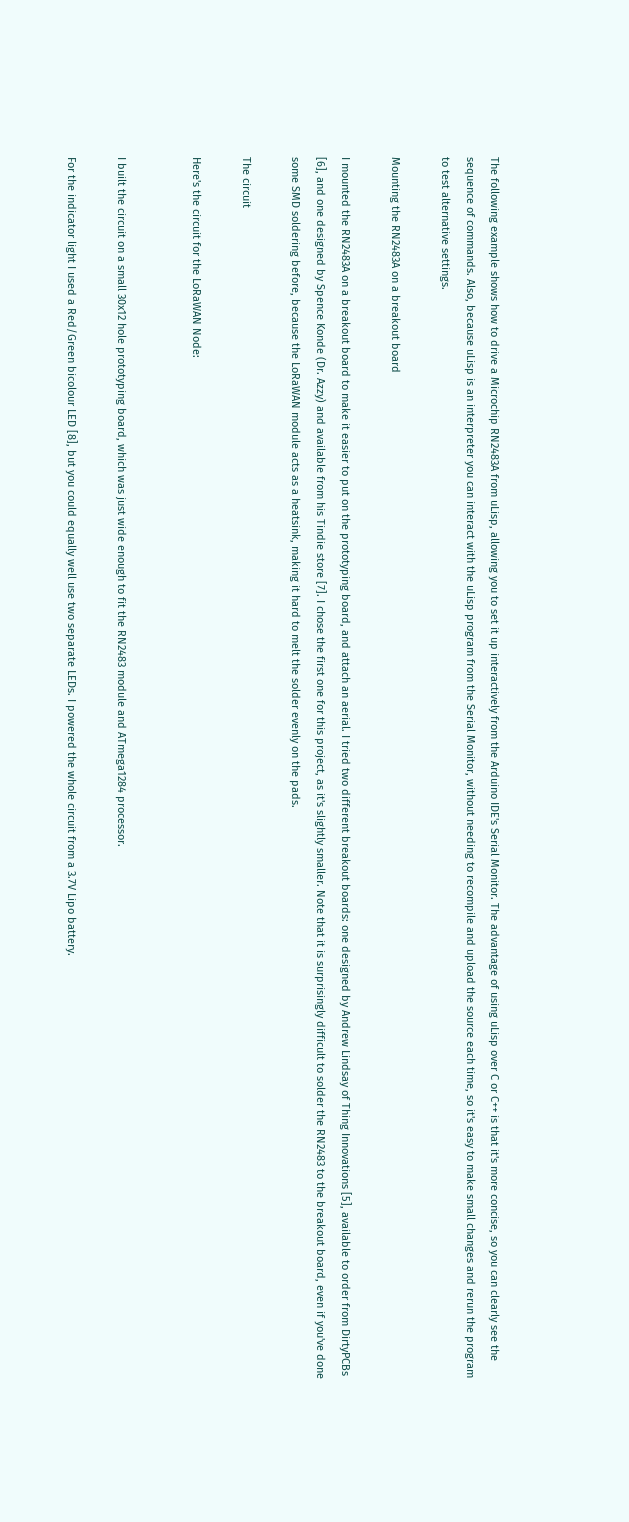The following example shows how to drive a Microchip RN2483A from uLisp, allowing you to set it up interactively from the Arduino IDE's Serial Monitor. The advantage of using uLisp over C or C++ is that it's more concise, so you can clearly see the sequence of commands. Also, because uLisp is an interpreter you can interact with the uLisp program from the Serial Monitor, without needing to recompile and upload the source each time, so it's easy to make small changes and rerun the program to test alternative settings.

Mounting the RN2483A on a breakout board

I mounted the RN2483A on a breakout board to make it easier to put on the prototyping board, and attach an aerial. I tried two different breakout boards: one designed by Andrew Lindsay of Thing Innovations [5], available to order from DirtyPCBs [6], and one designed by Spence Konde (Dr. Azzy) and available from his Tindie store [7]. I chose the first one for this project, as it's slightly smaller. Note that it is surprisingly difficult to solder the RN2483 to the breakout board, even if you've done some SMD soldering before, because the LoRaWAN module acts as a heatsink, making it hard to melt the solder evenly on the pads.

The circuit

Here's the circuit for the LoRaWAN Node:


I built the circuit on a small 30x12 hole prototyping board, which was just wide enough to fit the RN2483 module and ATmega1284 processor.

For the indicator light I used a Red/Green bicolour LED [8], but you could equally well use two separate LEDs. I powered the whole circuit from a 3.7V Lipo battery.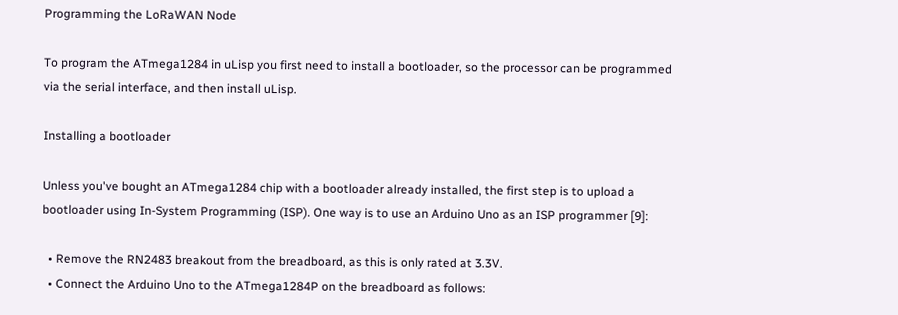Programming the LoRaWAN Node

To program the ATmega1284 in uLisp you first need to install a bootloader, so the processor can be programmed via the serial interface, and then install uLisp.

Installing a bootloader

Unless you've bought an ATmega1284 chip with a bootloader already installed, the first step is to upload a bootloader using In-System Programming (ISP). One way is to use an Arduino Uno as an ISP programmer [9]:

  • Remove the RN2483 breakout from the breadboard, as this is only rated at 3.3V.
  • Connect the Arduino Uno to the ATmega1284P on the breadboard as follows: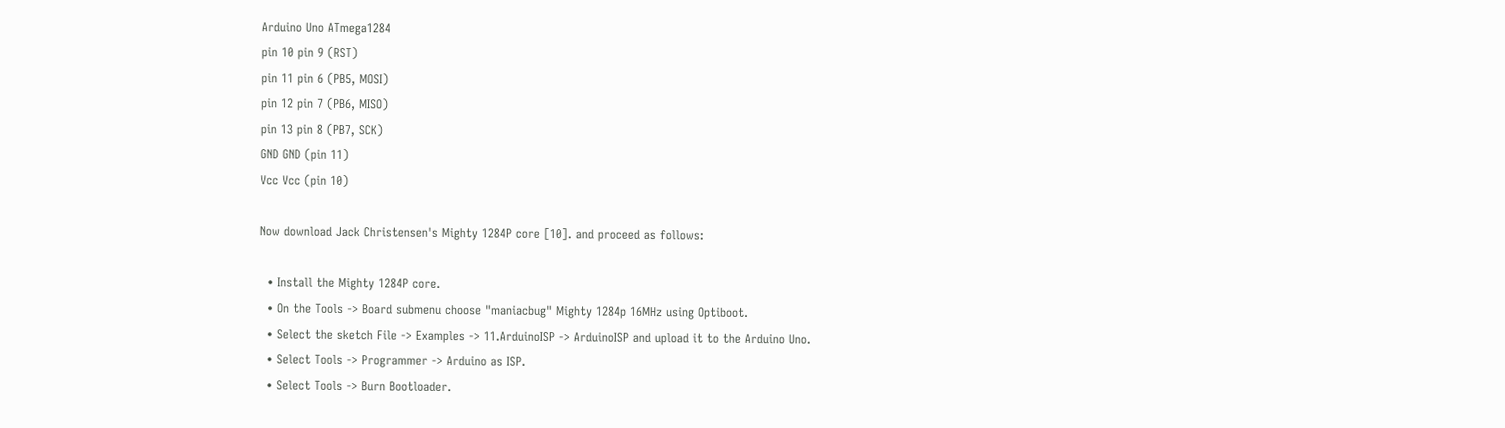Arduino Uno ATmega1284
pin 10 pin 9 (RST)
pin 11 pin 6 (PB5, MOSI)
pin 12 pin 7 (PB6, MISO)
pin 13 pin 8 (PB7, SCK)
GND GND (pin 11)
Vcc Vcc (pin 10)

Now download Jack Christensen's Mighty 1284P core [10]. and proceed as follows:

  • Install the Mighty 1284P core.
  • On the Tools -> Board submenu choose "maniacbug" Mighty 1284p 16MHz using Optiboot.
  • Select the sketch File -> Examples -> 11.ArduinoISP -> ArduinoISP and upload it to the Arduino Uno.
  • Select Tools -> Programmer -> Arduino as ISP.
  • Select Tools -> Burn Bootloader.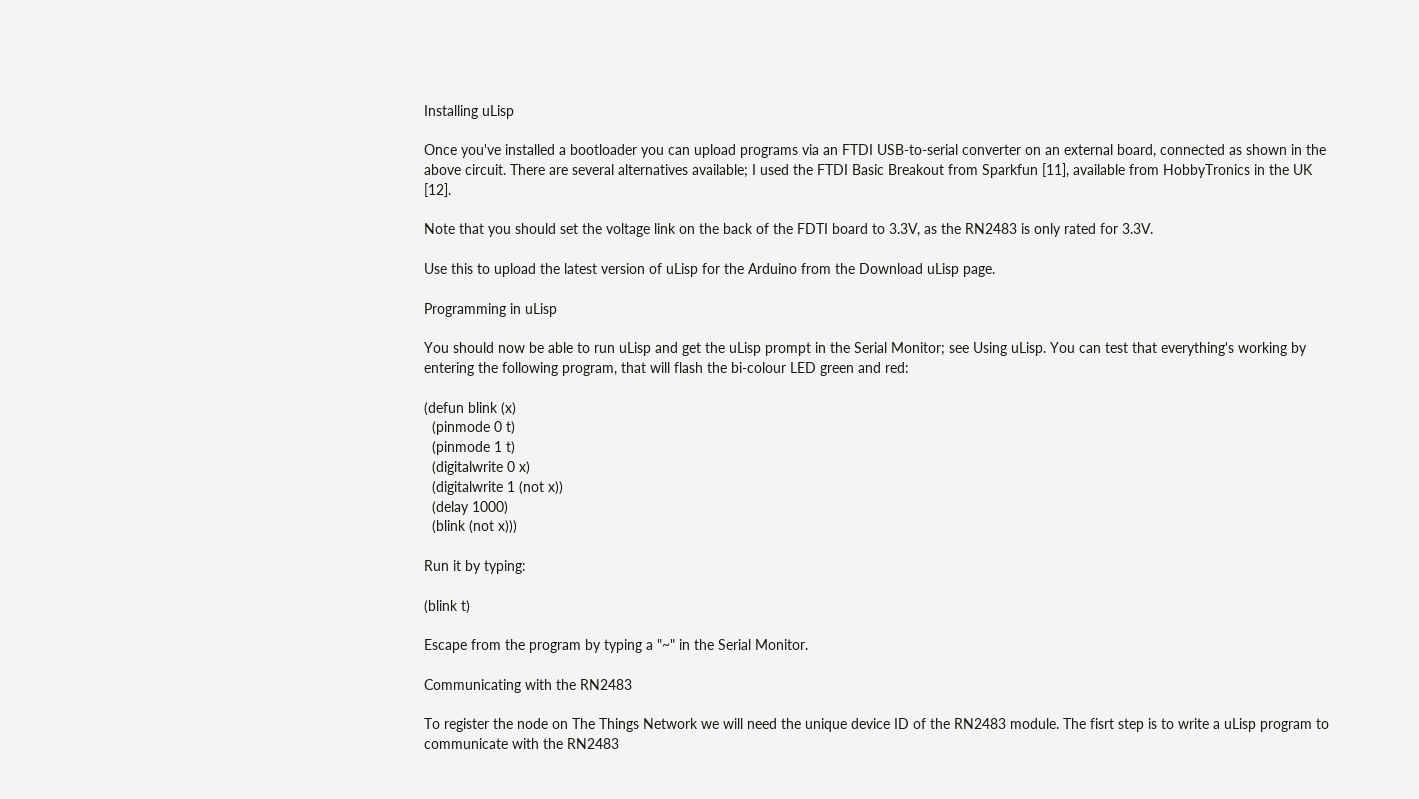Installing uLisp

Once you've installed a bootloader you can upload programs via an FTDI USB-to-serial converter on an external board, connected as shown in the above circuit. There are several alternatives available; I used the FTDI Basic Breakout from Sparkfun [11], available from HobbyTronics in the UK [12].

Note that you should set the voltage link on the back of the FDTI board to 3.3V, as the RN2483 is only rated for 3.3V.

Use this to upload the latest version of uLisp for the Arduino from the Download uLisp page.

Programming in uLisp

You should now be able to run uLisp and get the uLisp prompt in the Serial Monitor; see Using uLisp. You can test that everything's working by entering the following program, that will flash the bi-colour LED green and red:

(defun blink (x)
  (pinmode 0 t)
  (pinmode 1 t)
  (digitalwrite 0 x)
  (digitalwrite 1 (not x))
  (delay 1000)
  (blink (not x)))

Run it by typing:

(blink t)

Escape from the program by typing a "~" in the Serial Monitor.

Communicating with the RN2483

To register the node on The Things Network we will need the unique device ID of the RN2483 module. The fisrt step is to write a uLisp program to communicate with the RN2483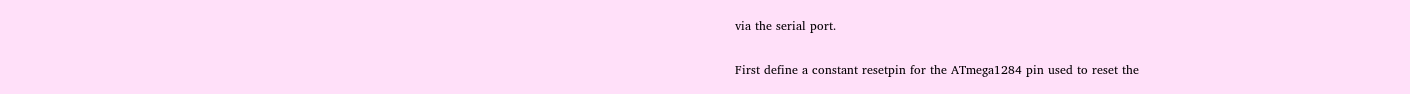via the serial port.

First define a constant resetpin for the ATmega1284 pin used to reset the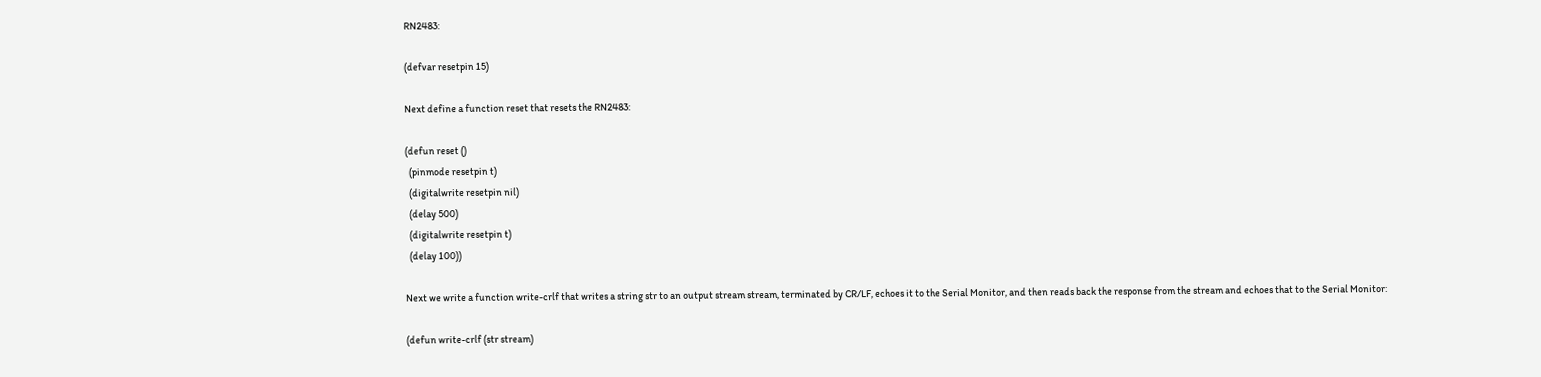RN2483:

(defvar resetpin 15)

Next define a function reset that resets the RN2483:

(defun reset ()
  (pinmode resetpin t)
  (digitalwrite resetpin nil)
  (delay 500)
  (digitalwrite resetpin t)
  (delay 100))

Next we write a function write-crlf that writes a string str to an output stream stream, terminated by CR/LF, echoes it to the Serial Monitor, and then reads back the response from the stream and echoes that to the Serial Monitor:

(defun write-crlf (str stream)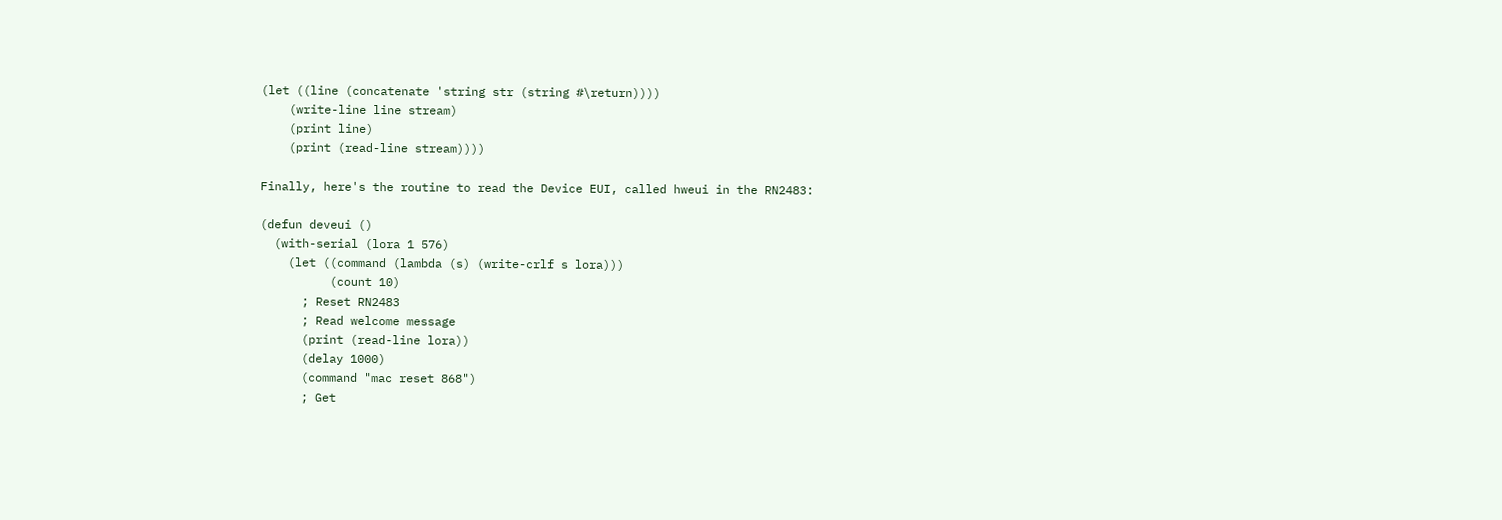(let ((line (concatenate 'string str (string #\return))))
    (write-line line stream)
    (print line)
    (print (read-line stream))))

Finally, here's the routine to read the Device EUI, called hweui in the RN2483:

(defun deveui ()
  (with-serial (lora 1 576)
    (let ((command (lambda (s) (write-crlf s lora)))
          (count 10)
      ; Reset RN2483
      ; Read welcome message
      (print (read-line lora))
      (delay 1000)
      (command "mac reset 868")
      ; Get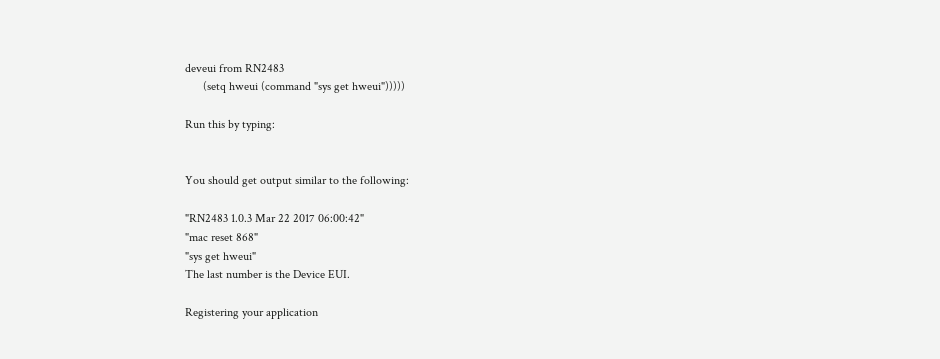deveui from RN2483
      (setq hweui (command "sys get hweui")))))

Run this by typing:


You should get output similar to the following:

"RN2483 1.0.3 Mar 22 2017 06:00:42"
"mac reset 868"
"sys get hweui"
The last number is the Device EUI.

Registering your application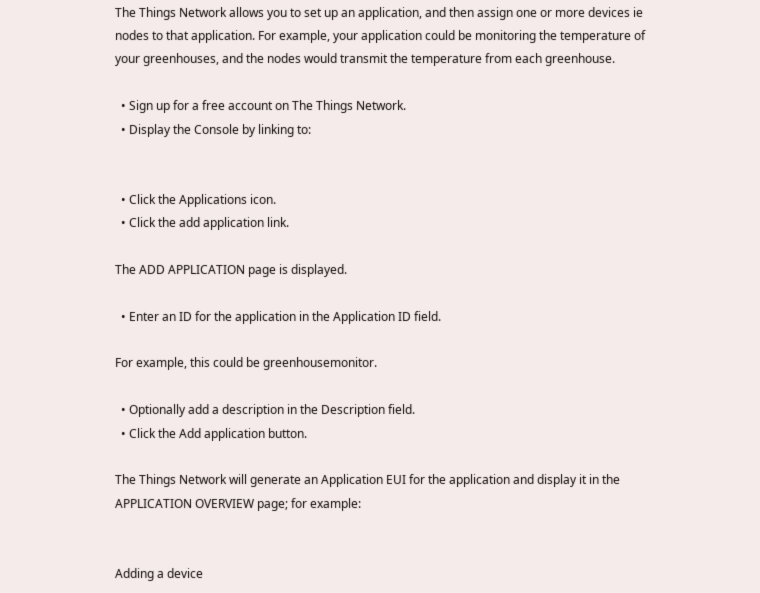The Things Network allows you to set up an application, and then assign one or more devices ie nodes to that application. For example, your application could be monitoring the temperature of your greenhouses, and the nodes would transmit the temperature from each greenhouse.

  • Sign up for a free account on The Things Network.
  • Display the Console by linking to:


  • Click the Applications icon.
  • Click the add application link.

The ADD APPLICATION page is displayed.

  • Enter an ID for the application in the Application ID field.

For example, this could be greenhousemonitor.

  • Optionally add a description in the Description field.
  • Click the Add application button.

The Things Network will generate an Application EUI for the application and display it in the APPLICATION OVERVIEW page; for example:


Adding a device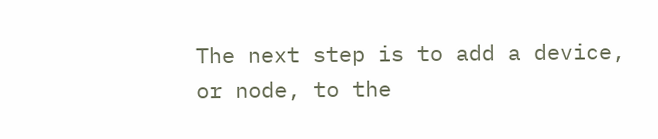The next step is to add a device, or node, to the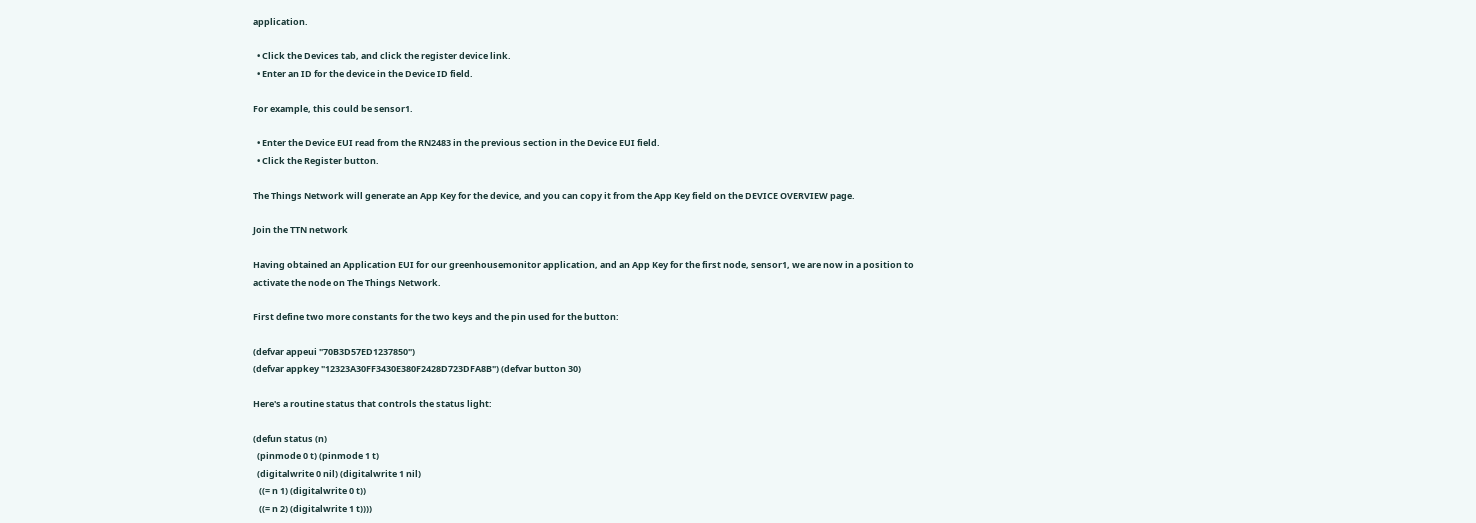application.

  • Click the Devices tab, and click the register device link.
  • Enter an ID for the device in the Device ID field.

For example, this could be sensor1.

  • Enter the Device EUI read from the RN2483 in the previous section in the Device EUI field.
  • Click the Register button.

The Things Network will generate an App Key for the device, and you can copy it from the App Key field on the DEVICE OVERVIEW page.

Join the TTN network

Having obtained an Application EUI for our greenhousemonitor application, and an App Key for the first node, sensor1, we are now in a position to activate the node on The Things Network.

First define two more constants for the two keys and the pin used for the button:

(defvar appeui "70B3D57ED1237850")
(defvar appkey "12323A30FF3430E380F2428D723DFA8B") (defvar button 30)

Here's a routine status that controls the status light:

(defun status (n)
  (pinmode 0 t) (pinmode 1 t)
  (digitalwrite 0 nil) (digitalwrite 1 nil)
   ((= n 1) (digitalwrite 0 t))
   ((= n 2) (digitalwrite 1 t))))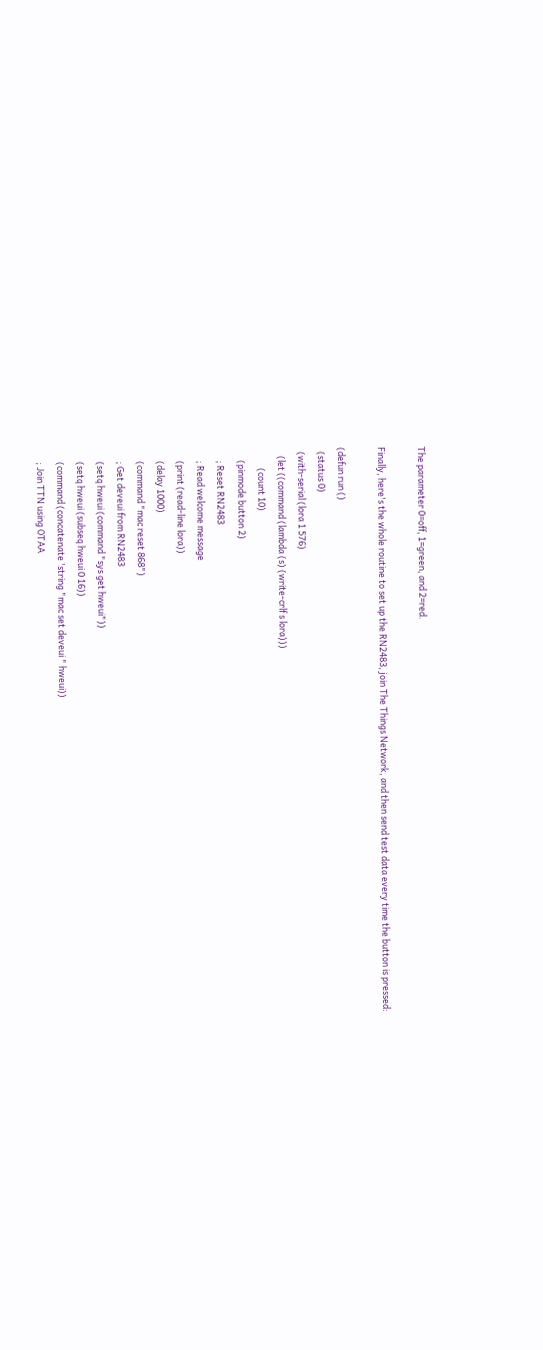The parameter 0=off, 1=green, and 2=red.

Finally, here's the whole routine to set up the RN2483, join The Things Network, and then send test data every time the button is pressed:

(defun run ()
  (status 0)
  (with-serial (lora 1 576)
    (let ((command (lambda (s) (write-crlf s lora)))
          (count 10)
      (pinmode button 2)
      ; Reset RN2483
      ; Read welcome message
      (print (read-line lora))
      (delay 1000)
      (command "mac reset 868")
      ; Get deveui from RN2483
      (setq hweui (command "sys get hweui"))
      (setq hweui (subseq hweui 0 16))
      (command (concatenate 'string "mac set deveui " hweui))
      ; Join TTN using OTAA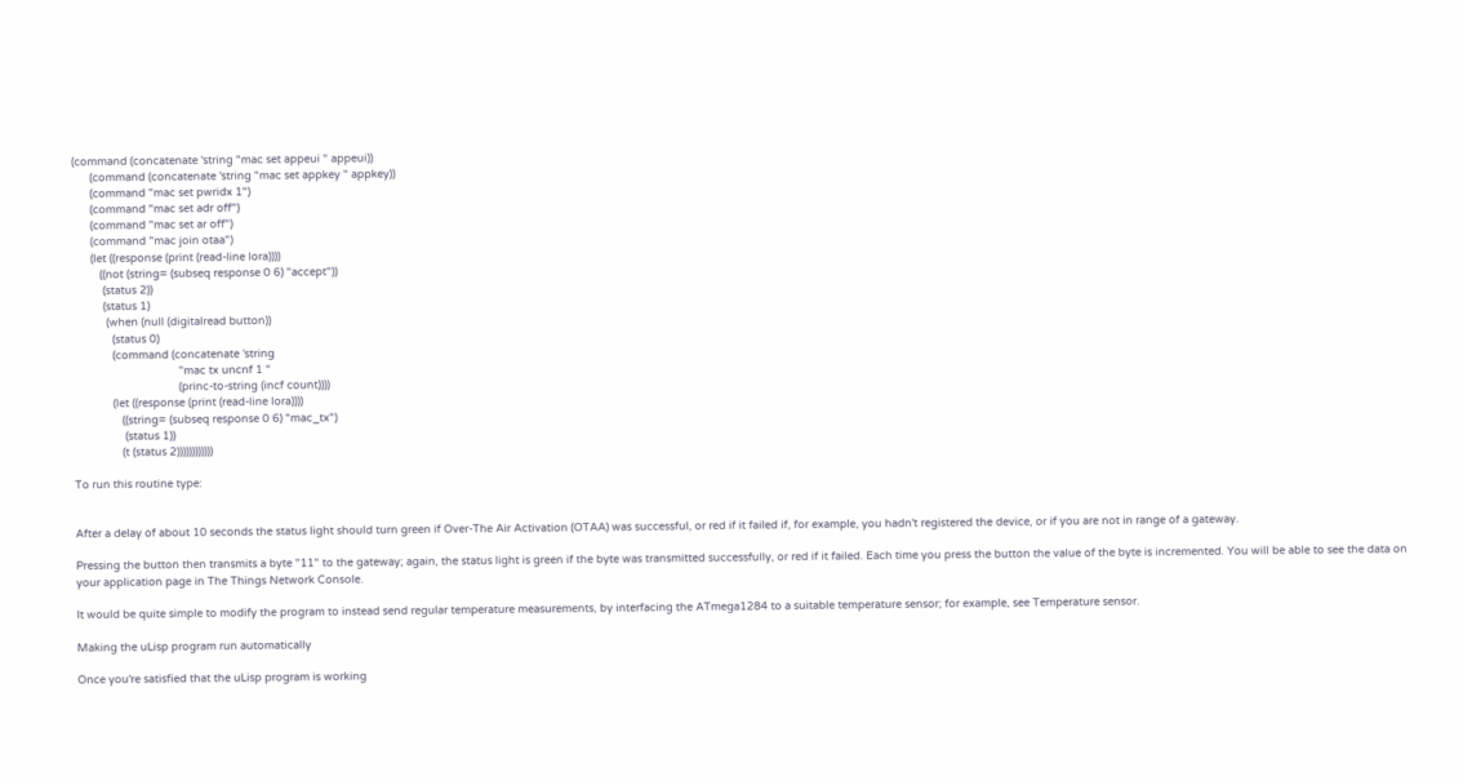(command (concatenate 'string "mac set appeui " appeui))
      (command (concatenate 'string "mac set appkey " appkey))
      (command "mac set pwridx 1")
      (command "mac set adr off")
      (command "mac set ar off")
      (command "mac join otaa")
      (let ((response (print (read-line lora))))
         ((not (string= (subseq response 0 6) "accept"))
          (status 2))
          (status 1)
           (when (null (digitalread button))
             (status 0)
             (command (concatenate 'string
                                   "mac tx uncnf 1 "
                                   (princ-to-string (incf count))))
             (let ((response (print (read-line lora))))
                ((string= (subseq response 0 6) "mac_tx")
                 (status 1))
                (t (status 2))))))))))))

To run this routine type:


After a delay of about 10 seconds the status light should turn green if Over-The Air Activation (OTAA) was successful, or red if it failed if, for example, you hadn't registered the device, or if you are not in range of a gateway.

Pressing the button then transmits a byte "11" to the gateway; again, the status light is green if the byte was transmitted successfully, or red if it failed. Each time you press the button the value of the byte is incremented. You will be able to see the data on your application page in The Things Network Console.

It would be quite simple to modify the program to instead send regular temperature measurements, by interfacing the ATmega1284 to a suitable temperature sensor; for example, see Temperature sensor.

Making the uLisp program run automatically

Once you're satisfied that the uLisp program is working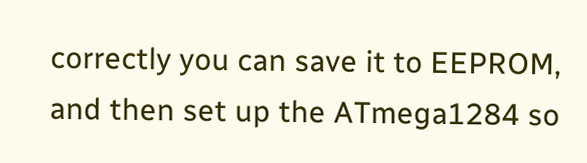correctly you can save it to EEPROM, and then set up the ATmega1284 so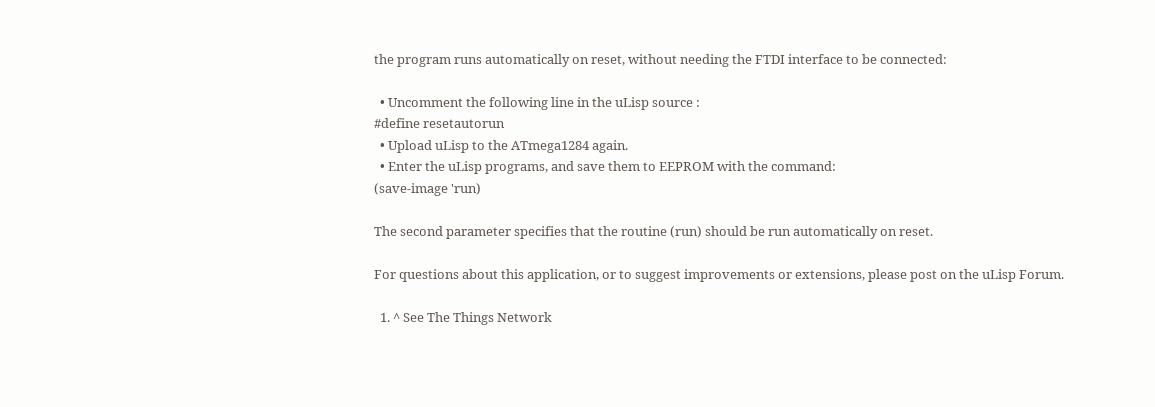the program runs automatically on reset, without needing the FTDI interface to be connected:

  • Uncomment the following line in the uLisp source :
#define resetautorun
  • Upload uLisp to the ATmega1284 again.
  • Enter the uLisp programs, and save them to EEPROM with the command:
(save-image 'run)

The second parameter specifies that the routine (run) should be run automatically on reset.

For questions about this application, or to suggest improvements or extensions, please post on the uLisp Forum.

  1. ^ See The Things Network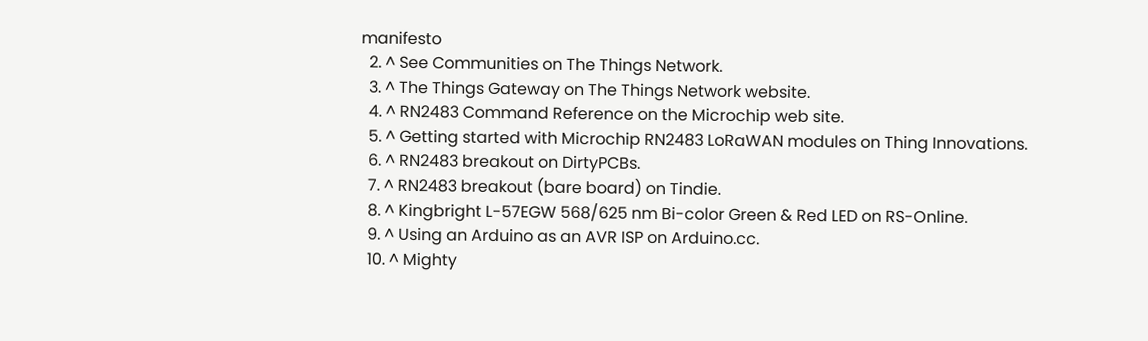manifesto
  2. ^ See Communities on The Things Network.
  3. ^ The Things Gateway on The Things Network website.
  4. ^ RN2483 Command Reference on the Microchip web site.
  5. ^ Getting started with Microchip RN2483 LoRaWAN modules on Thing Innovations.
  6. ^ RN2483 breakout on DirtyPCBs.
  7. ^ RN2483 breakout (bare board) on Tindie.
  8. ^ Kingbright L-57EGW 568/625 nm Bi-color Green & Red LED on RS-Online.
  9. ^ Using an Arduino as an AVR ISP on Arduino.cc.
  10. ^ Mighty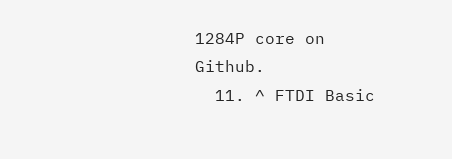1284P core on Github.
  11. ^ FTDI Basic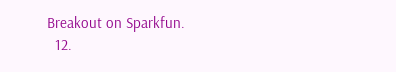Breakout on Sparkfun.
  12.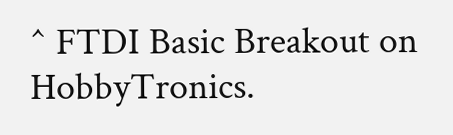^ FTDI Basic Breakout on HobbyTronics.